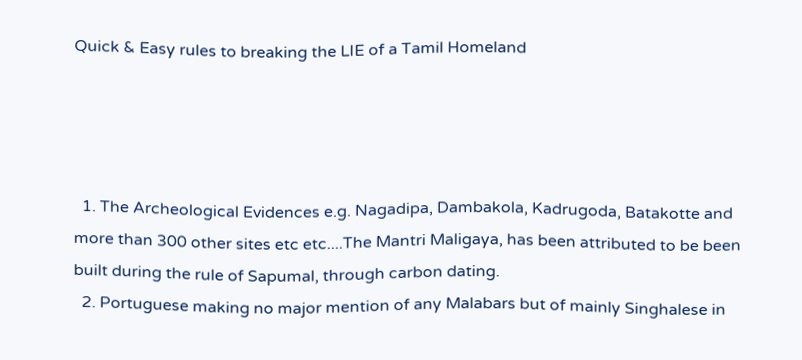Quick & Easy rules to breaking the LIE of a Tamil Homeland




  1. The Archeological Evidences e.g. Nagadipa, Dambakola, Kadrugoda, Batakotte and more than 300 other sites etc etc....The Mantri Maligaya, has been attributed to be been built during the rule of Sapumal, through carbon dating.
  2. Portuguese making no major mention of any Malabars but of mainly Singhalese in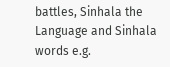battles, Sinhala the Language and Sinhala words e.g.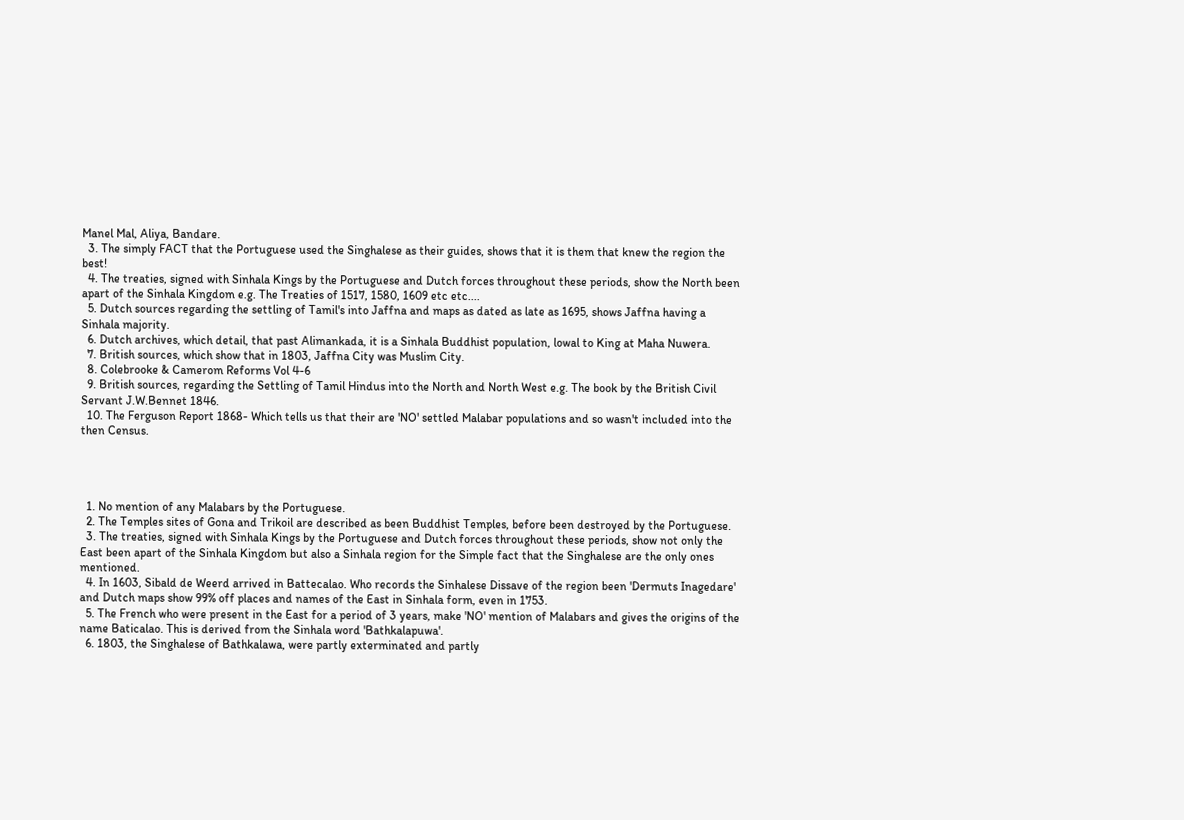Manel Mal, Aliya, Bandare.
  3. The simply FACT that the Portuguese used the Singhalese as their guides, shows that it is them that knew the region the best!
  4. The treaties, signed with Sinhala Kings by the Portuguese and Dutch forces throughout these periods, show the North been apart of the Sinhala Kingdom e.g. The Treaties of 1517, 1580, 1609 etc etc....
  5. Dutch sources regarding the settling of Tamil's into Jaffna and maps as dated as late as 1695, shows Jaffna having a Sinhala majority.
  6. Dutch archives, which detail, that past Alimankada, it is a Sinhala Buddhist population, lowal to King at Maha Nuwera.
  7. British sources, which show that in 1803, Jaffna City was Muslim City.
  8. Colebrooke & Camerom Reforms Vol 4-6
  9. British sources, regarding the Settling of Tamil Hindus into the North and North West e.g. The book by the British Civil Servant J.W.Bennet 1846.
  10. The Ferguson Report 1868- Which tells us that their are 'NO' settled Malabar populations and so wasn't included into the then Census.




  1. No mention of any Malabars by the Portuguese.
  2. The Temples sites of Gona and Trikoil are described as been Buddhist Temples, before been destroyed by the Portuguese.
  3. The treaties, signed with Sinhala Kings by the Portuguese and Dutch forces throughout these periods, show not only the East been apart of the Sinhala Kingdom but also a Sinhala region for the Simple fact that the Singhalese are the only ones mentioned.
  4. In 1603, Sibald de Weerd arrived in Battecalao. Who records the Sinhalese Dissave of the region been 'Dermuts Inagedare' and Dutch maps show 99% off places and names of the East in Sinhala form, even in 1753.
  5. The French who were present in the East for a period of 3 years, make 'NO' mention of Malabars and gives the origins of the name Baticalao. This is derived from the Sinhala word 'Bathkalapuwa'.
  6. 1803, the Singhalese of Bathkalawa, were partly exterminated and partly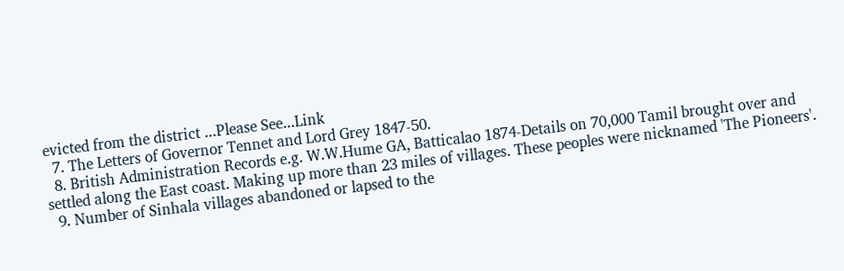evicted from the district ...Please See...Link
  7. The Letters of Governor Tennet and Lord Grey 1847-50.
  8. British Administration Records e.g. W.W.Hume GA, Batticalao 1874-Details on 70,000 Tamil brought over and settled along the East coast. Making up more than 23 miles of villages. These peoples were nicknamed 'The Pioneers'.
  9. Number of Sinhala villages abandoned or lapsed to the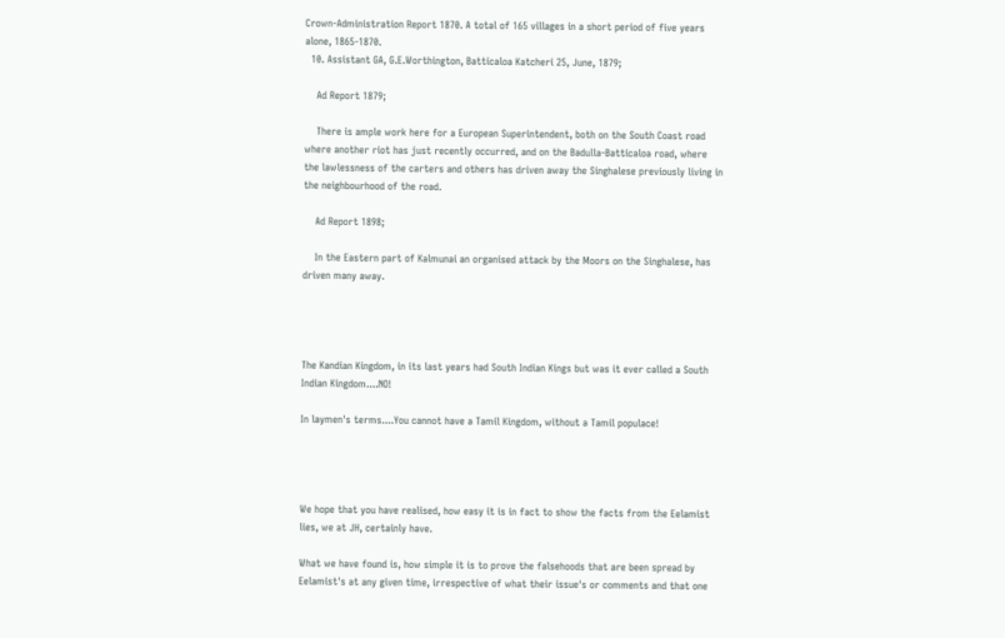Crown-Administration Report 1870. A total of 165 villages in a short period of five years alone, 1865-1870.
  10. Assistant GA, G.E.Worthington, Batticaloa Katcheri 25, June, 1879;

    Ad Report 1879;

    There is ample work here for a European Superintendent, both on the South Coast road where another riot has just recently occurred, and on the Badulla-Batticaloa road, where the lawlessness of the carters and others has driven away the Singhalese previously living in the neighbourhood of the road.

    Ad Report 1898;

    In the Eastern part of Kalmunai an organised attack by the Moors on the Singhalese, has driven many away.




The Kandian Kingdom, in its last years had South Indian Kings but was it ever called a South Indian Kingdom....NO!

In laymen's terms....You cannot have a Tamil Kingdom, without a Tamil populace!




We hope that you have realised, how easy it is in fact to show the facts from the Eelamist lies, we at JH, certainly have.

What we have found is, how simple it is to prove the falsehoods that are been spread by Eelamist's at any given time, irrespective of what their issue's or comments and that one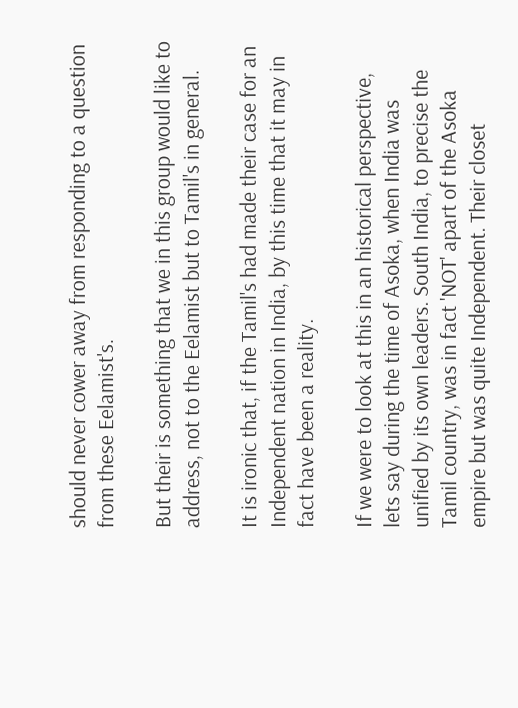should never cower away from responding to a question from these Eelamist's.

But their is something that we in this group would like to address, not to the Eelamist but to Tamil's in general.

It is ironic that, if the Tamil's had made their case for an Independent nation in India, by this time that it may in fact have been a reality.

If we were to look at this in an historical perspective, lets say during the time of Asoka, when India was unified by its own leaders. South India, to precise the Tamil country, was in fact 'NOT' apart of the Asoka empire but was quite Independent. Their closet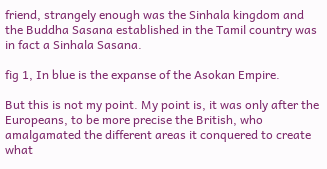friend, strangely enough was the Sinhala kingdom and the Buddha Sasana established in the Tamil country was in fact a Sinhala Sasana.

fig 1, In blue is the expanse of the Asokan Empire.

But this is not my point. My point is, it was only after the Europeans, to be more precise the British, who amalgamated the different areas it conquered to create what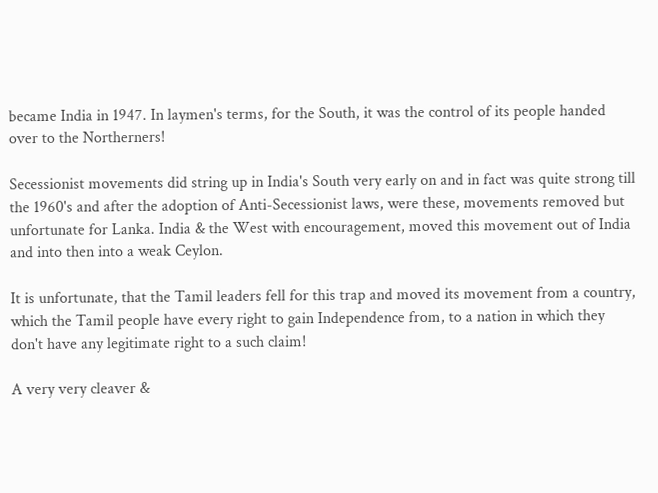became India in 1947. In laymen's terms, for the South, it was the control of its people handed over to the Northerners!

Secessionist movements did string up in India's South very early on and in fact was quite strong till the 1960's and after the adoption of Anti-Secessionist laws, were these, movements removed but unfortunate for Lanka. India & the West with encouragement, moved this movement out of India and into then into a weak Ceylon.

It is unfortunate, that the Tamil leaders fell for this trap and moved its movement from a country, which the Tamil people have every right to gain Independence from, to a nation in which they don't have any legitimate right to a such claim!

A very very cleaver &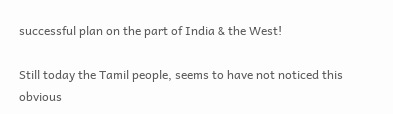successful plan on the part of India & the West!

Still today the Tamil people, seems to have not noticed this obvious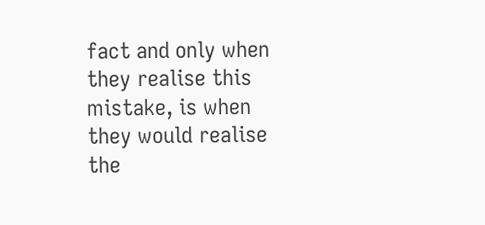fact and only when they realise this mistake, is when they would realise the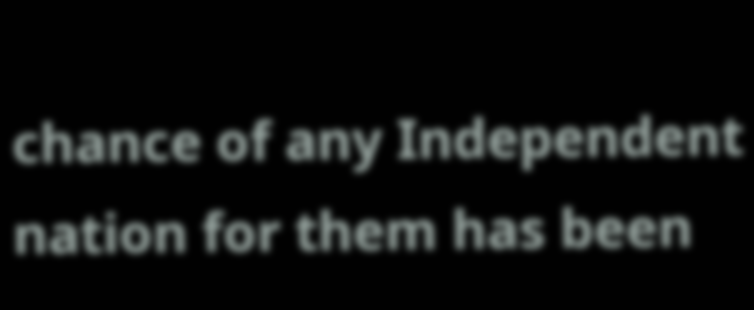chance of any Independent nation for them has been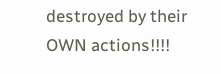destroyed by their OWN actions!!!!